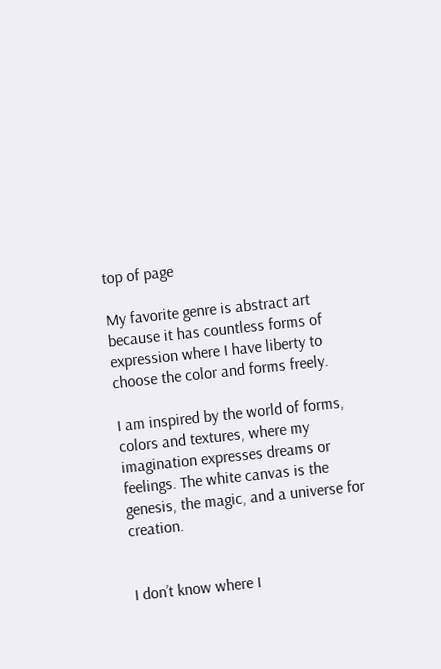top of page

My favorite genre is abstract art because it has countless forms of expression where I have liberty to choose the color and forms freely.

I am inspired by the world of forms, colors and textures, where my imagination expresses dreams or feelings. The white canvas is the genesis, the magic, and a universe for creation.


I don’t know where I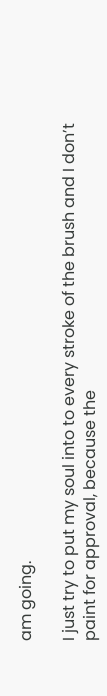am going.

I just try to put my soul into to every stroke of the brush and I don’t paint for approval, because the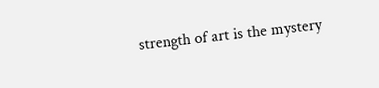strength of art is the mystery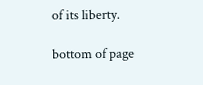of its liberty.

bottom of page